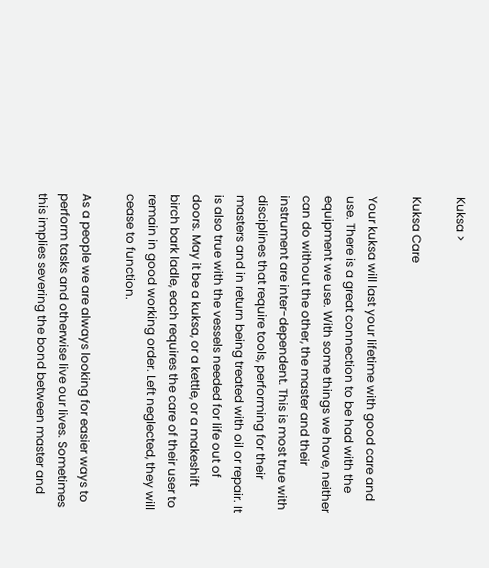Kuksa >

Kuksa Care

Your kuksa will last your lifetime with good care and use. There is a great connection to be had with the equipment we use. With some things we have, neither can do without the other, the master and their instrument are inter-dependent. This is most true with disciplines that require tools, performing for their masters and in return being treated with oil or repair. It is also true with the vessels needed for life out of doors. May it be a kuksa, or a kettle, or a makeshift birch bark ladle, each requires the care of their user to remain in good working order. Left neglected, they will cease to function.

As a people we are always looking for easier ways to perform tasks and otherwise live our lives. Sometimes this implies severing the bond between master and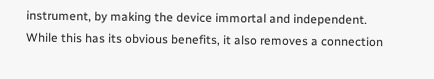instrument, by making the device immortal and independent. While this has its obvious benefits, it also removes a connection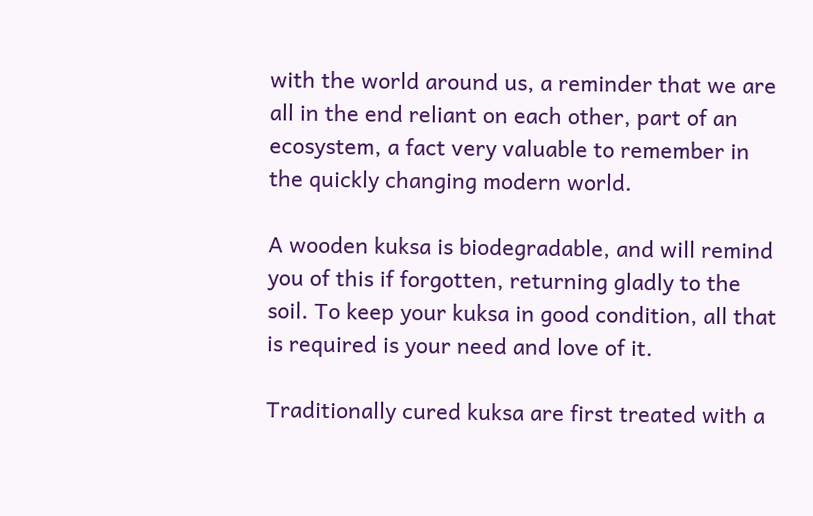with the world around us, a reminder that we are all in the end reliant on each other, part of an ecosystem, a fact very valuable to remember in the quickly changing modern world.

A wooden kuksa is biodegradable, and will remind you of this if forgotten, returning gladly to the soil. To keep your kuksa in good condition, all that is required is your need and love of it.

Traditionally cured kuksa are first treated with a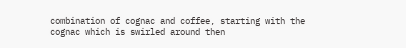combination of cognac and coffee, starting with the cognac which is swirled around then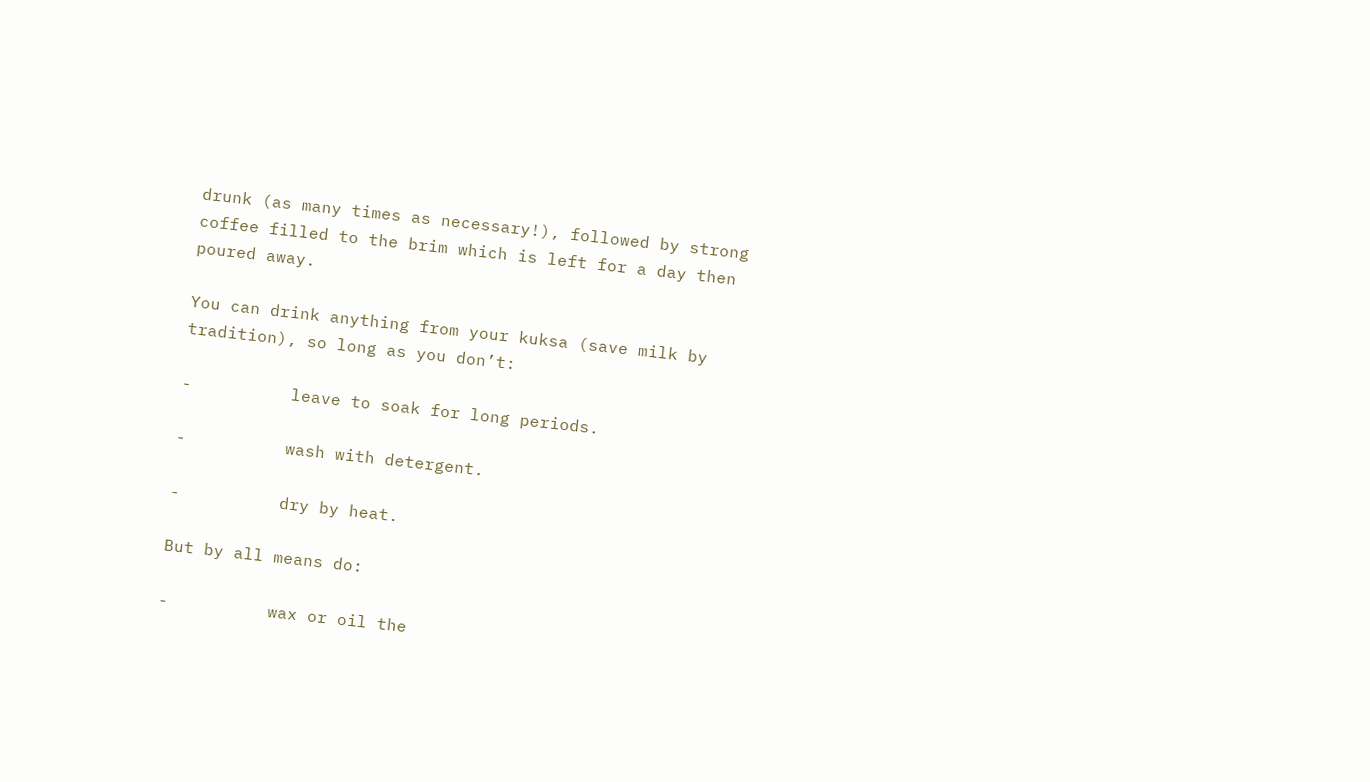drunk (as many times as necessary!), followed by strong coffee filled to the brim which is left for a day then poured away.

You can drink anything from your kuksa (save milk by tradition), so long as you don’t:

-          leave to soak for long periods.

-          wash with detergent.

-          dry by heat.

But by all means do:

-          wax or oil the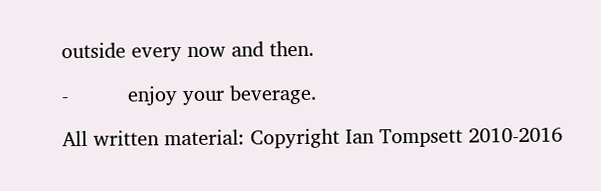outside every now and then.

-          enjoy your beverage.

All written material: Copyright Ian Tompsett 2010-2016